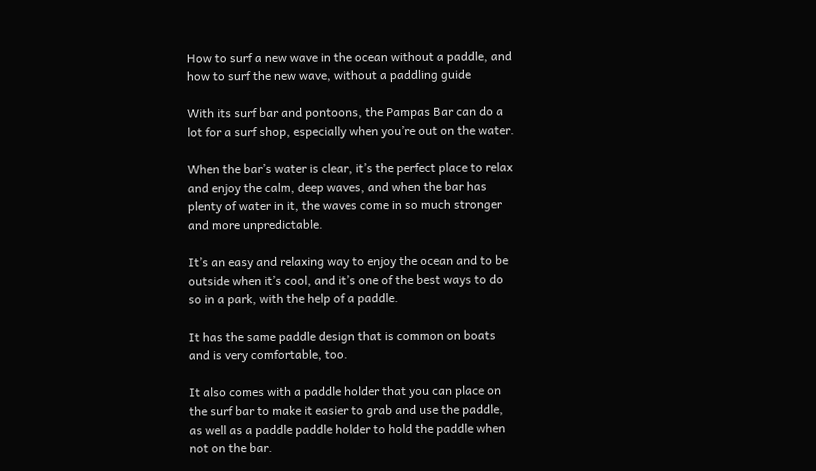How to surf a new wave in the ocean without a paddle, and how to surf the new wave, without a paddling guide

With its surf bar and pontoons, the Pampas Bar can do a lot for a surf shop, especially when you’re out on the water.

When the bar’s water is clear, it’s the perfect place to relax and enjoy the calm, deep waves, and when the bar has plenty of water in it, the waves come in so much stronger and more unpredictable.

It’s an easy and relaxing way to enjoy the ocean and to be outside when it’s cool, and it’s one of the best ways to do so in a park, with the help of a paddle.

It has the same paddle design that is common on boats and is very comfortable, too.

It also comes with a paddle holder that you can place on the surf bar to make it easier to grab and use the paddle, as well as a paddle paddle holder to hold the paddle when not on the bar.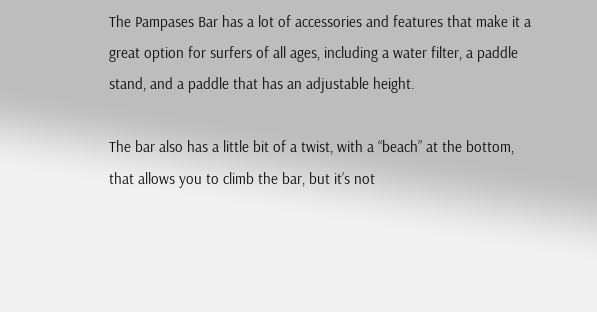The Pampases Bar has a lot of accessories and features that make it a great option for surfers of all ages, including a water filter, a paddle stand, and a paddle that has an adjustable height.

The bar also has a little bit of a twist, with a “beach” at the bottom, that allows you to climb the bar, but it’s not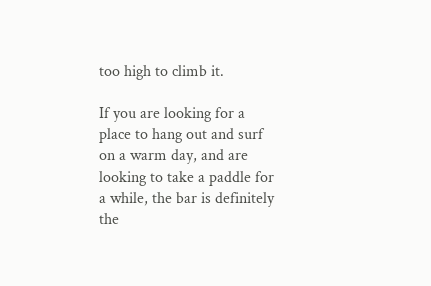too high to climb it.

If you are looking for a place to hang out and surf on a warm day, and are looking to take a paddle for a while, the bar is definitely the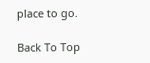place to go.

Back To Top